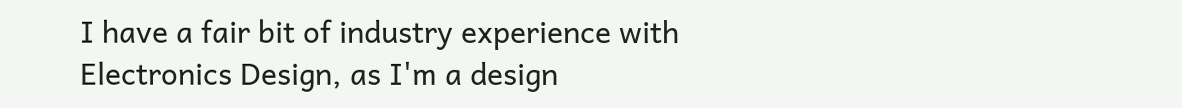I have a fair bit of industry experience with Electronics Design, as I'm a design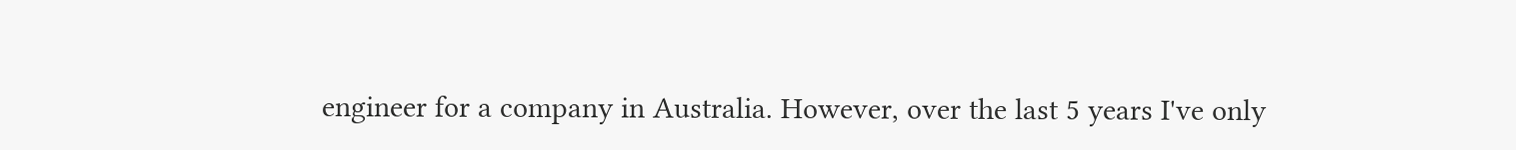engineer for a company in Australia. However, over the last 5 years I've only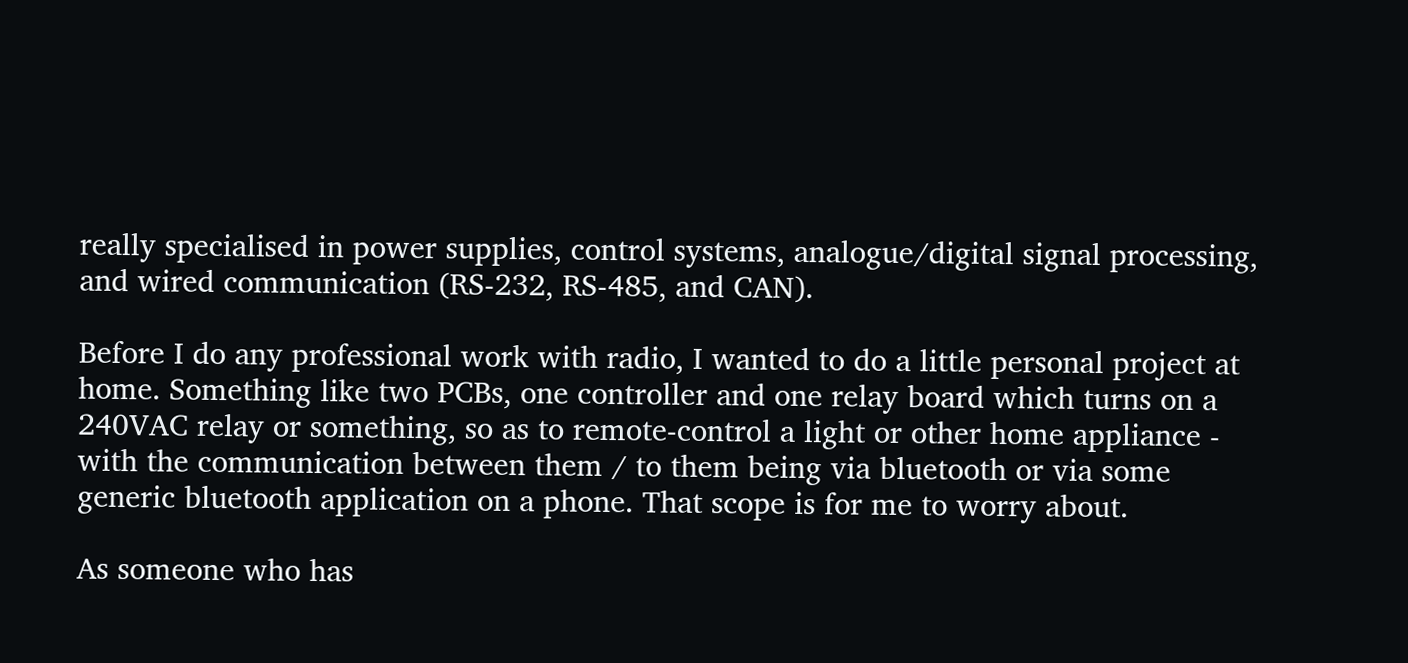really specialised in power supplies, control systems, analogue/digital signal processing, and wired communication (RS-232, RS-485, and CAN).

Before I do any professional work with radio, I wanted to do a little personal project at home. Something like two PCBs, one controller and one relay board which turns on a 240VAC relay or something, so as to remote-control a light or other home appliance - with the communication between them / to them being via bluetooth or via some generic bluetooth application on a phone. That scope is for me to worry about.

As someone who has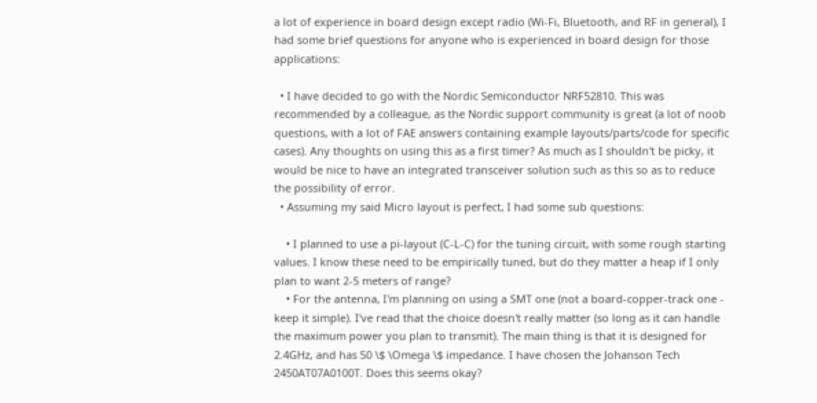a lot of experience in board design except radio (Wi-Fi, Bluetooth, and RF in general), I had some brief questions for anyone who is experienced in board design for those applications:

  • I have decided to go with the Nordic Semiconductor NRF52810. This was recommended by a colleague, as the Nordic support community is great (a lot of noob questions, with a lot of FAE answers containing example layouts/parts/code for specific cases). Any thoughts on using this as a first timer? As much as I shouldn't be picky, it would be nice to have an integrated transceiver solution such as this so as to reduce the possibility of error.
  • Assuming my said Micro layout is perfect, I had some sub questions:

    • I planned to use a pi-layout (C-L-C) for the tuning circuit, with some rough starting values. I know these need to be empirically tuned, but do they matter a heap if I only plan to want 2-5 meters of range?
    • For the antenna, I'm planning on using a SMT one (not a board-copper-track one - keep it simple). I've read that the choice doesn't really matter (so long as it can handle the maximum power you plan to transmit). The main thing is that it is designed for 2.4GHz, and has 50 \$ \Omega \$ impedance. I have chosen the Johanson Tech 2450AT07A0100T. Does this seems okay?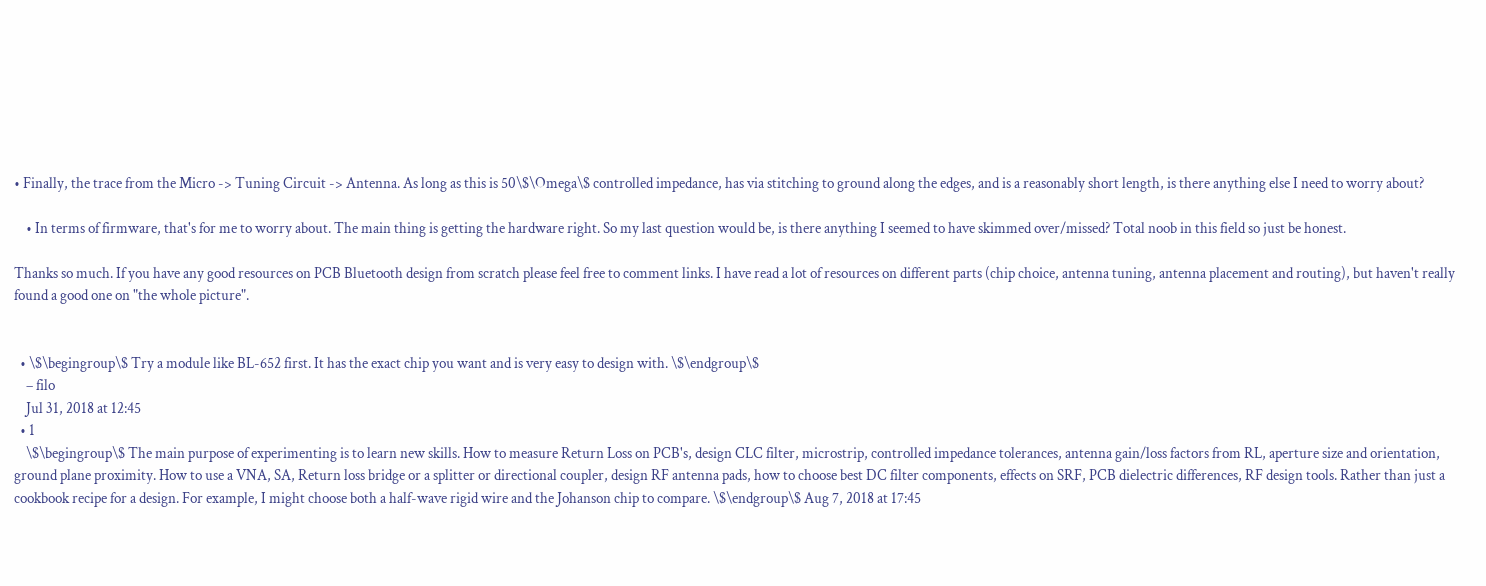• Finally, the trace from the Micro -> Tuning Circuit -> Antenna. As long as this is 50\$\Omega\$ controlled impedance, has via stitching to ground along the edges, and is a reasonably short length, is there anything else I need to worry about?

    • In terms of firmware, that's for me to worry about. The main thing is getting the hardware right. So my last question would be, is there anything I seemed to have skimmed over/missed? Total noob in this field so just be honest.

Thanks so much. If you have any good resources on PCB Bluetooth design from scratch please feel free to comment links. I have read a lot of resources on different parts (chip choice, antenna tuning, antenna placement and routing), but haven't really found a good one on "the whole picture".


  • \$\begingroup\$ Try a module like BL-652 first. It has the exact chip you want and is very easy to design with. \$\endgroup\$
    – filo
    Jul 31, 2018 at 12:45
  • 1
    \$\begingroup\$ The main purpose of experimenting is to learn new skills. How to measure Return Loss on PCB's, design CLC filter, microstrip, controlled impedance tolerances, antenna gain/loss factors from RL, aperture size and orientation, ground plane proximity. How to use a VNA, SA, Return loss bridge or a splitter or directional coupler, design RF antenna pads, how to choose best DC filter components, effects on SRF, PCB dielectric differences, RF design tools. Rather than just a cookbook recipe for a design. For example, I might choose both a half-wave rigid wire and the Johanson chip to compare. \$\endgroup\$ Aug 7, 2018 at 17:45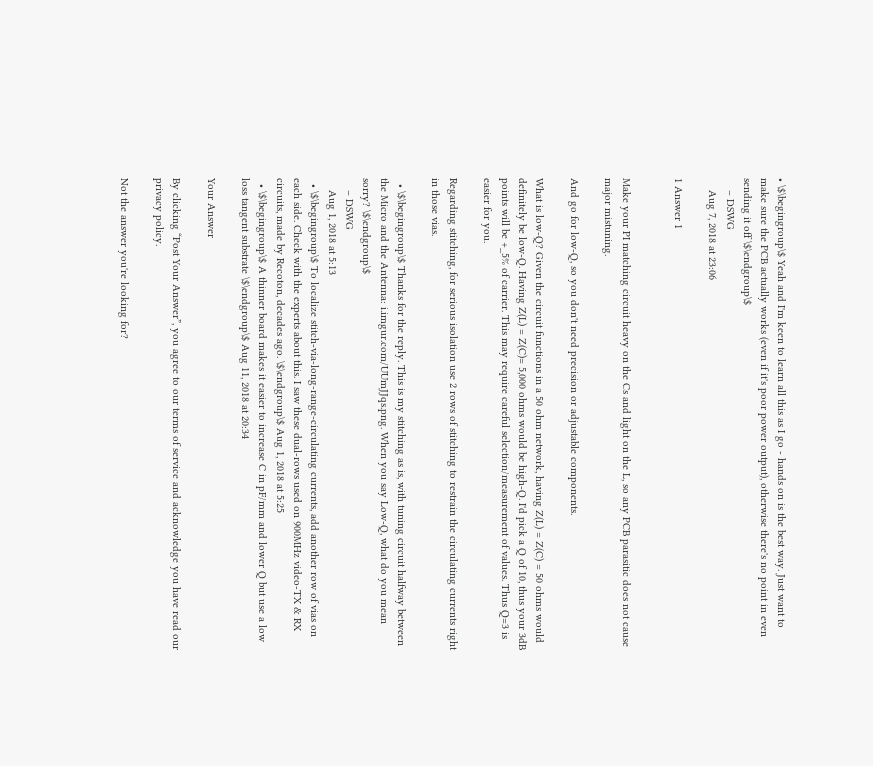• \$\begingroup\$ Yeah and I'm keen to learn all this as I go - hands on is the best way. Just want to make sure the PCB actually works (even if it's poor power output), otherwise there's no point in even sending it off \$\endgroup\$
    – DSWG
    Aug 7, 2018 at 23:06

1 Answer 1


Make your PI matching circuit heavy on the Cs and light on the L, so any PCB parasitic does not cause major mistuning.

And go for low-Q, so you don't need precision or adjustable components.

What is low-Q? Given the circuit functions in a 50 ohm network, having Z(L) = Z(C) = 50 ohms would definitely be low-Q. Having Z(L) = Z(C)= 5,000 ohms would be high-Q. I'd pick a Q of 10, thus your 3dB points will be +_5% of carrier. This may require careful selection/measurement of values. Thus Q=3 is easier for you.

Regarding stitching, for serious isolation use 2 rows of stitching to restrain the circulating currents right in those vias.

  • \$\begingroup\$ Thanks for the reply. This is my stitching as is, with tuning circuit halfway between the Micro and the Antenna: i.imgur.com/UUmJJqs.png. When you say Low-Q, what do you mean sorry? \$\endgroup\$
    – DSWG
    Aug 1, 2018 at 5:13
  • \$\begingroup\$ To localize stitch-via-long-range-circulating currents, add another row of vias on each side. Check with the experts about this. I saw these dual-rows used on 900MHz video-TX & RX circuits, made by Recoton, decades ago. \$\endgroup\$ Aug 1, 2018 at 5:25
  • \$\begingroup\$ A thinner board makes it easier to increase C in pF/mm and lower Q but use a low loss tangent substrate \$\endgroup\$ Aug 11, 2018 at 20:34

Your Answer

By clicking “Post Your Answer”, you agree to our terms of service and acknowledge you have read our privacy policy.

Not the answer you're looking for?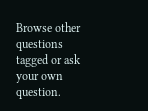Browse other questions tagged or ask your own question.